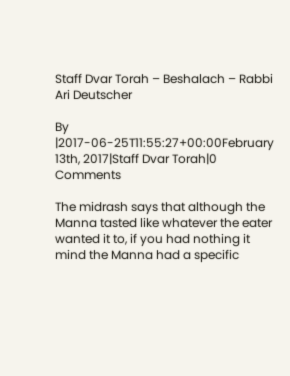Staff Dvar Torah – Beshalach – Rabbi Ari Deutscher

By |2017-06-25T11:55:27+00:00February 13th, 2017|Staff Dvar Torah|0 Comments

The midrash says that although the Manna tasted like whatever the eater wanted it to, if you had nothing it mind the Manna had a specific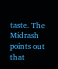taste. The Midrash points out that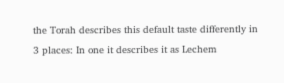the Torah describes this default taste differently in 3 places: In one it describes it as Lechem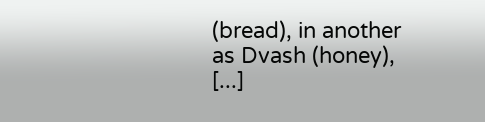(bread), in another as Dvash (honey), [...]